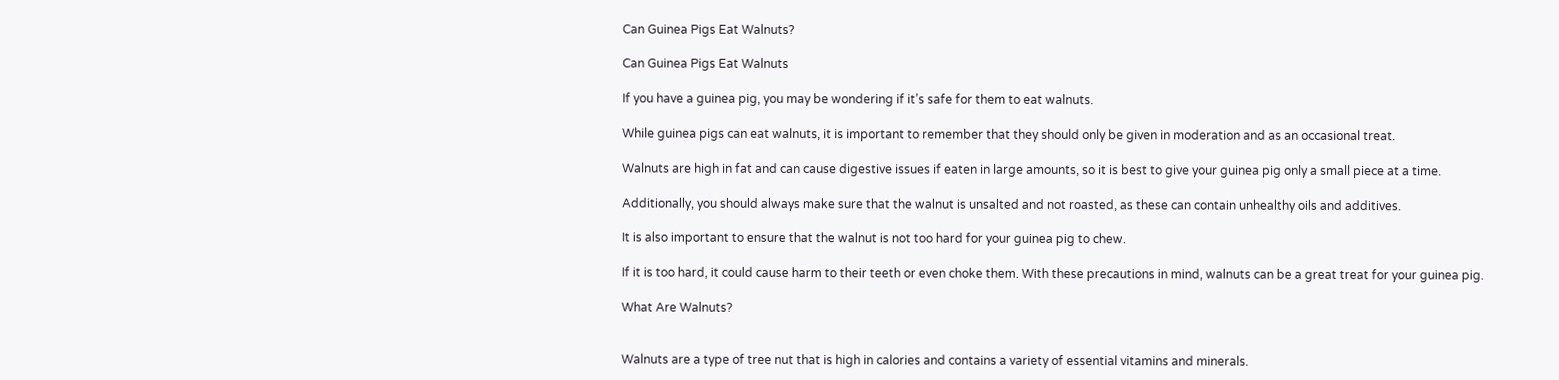Can Guinea Pigs Eat Walnuts?

Can Guinea Pigs Eat Walnuts

If you have a guinea pig, you may be wondering if it’s safe for them to eat walnuts.

While guinea pigs can eat walnuts, it is important to remember that they should only be given in moderation and as an occasional treat.

Walnuts are high in fat and can cause digestive issues if eaten in large amounts, so it is best to give your guinea pig only a small piece at a time.

Additionally, you should always make sure that the walnut is unsalted and not roasted, as these can contain unhealthy oils and additives.

It is also important to ensure that the walnut is not too hard for your guinea pig to chew.

If it is too hard, it could cause harm to their teeth or even choke them. With these precautions in mind, walnuts can be a great treat for your guinea pig.

What Are Walnuts?


Walnuts are a type of tree nut that is high in calories and contains a variety of essential vitamins and minerals.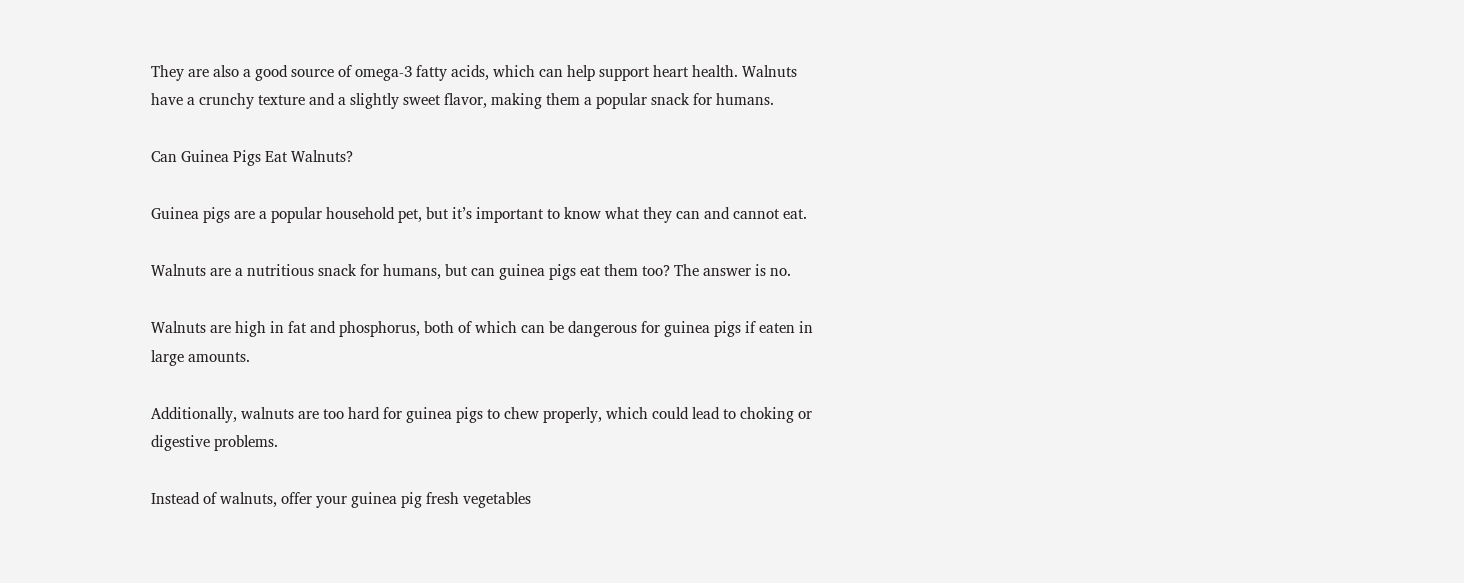They are also a good source of omega-3 fatty acids, which can help support heart health. Walnuts have a crunchy texture and a slightly sweet flavor, making them a popular snack for humans.

Can Guinea Pigs Eat Walnuts?

Guinea pigs are a popular household pet, but it’s important to know what they can and cannot eat.

Walnuts are a nutritious snack for humans, but can guinea pigs eat them too? The answer is no.

Walnuts are high in fat and phosphorus, both of which can be dangerous for guinea pigs if eaten in large amounts.

Additionally, walnuts are too hard for guinea pigs to chew properly, which could lead to choking or digestive problems.

Instead of walnuts, offer your guinea pig fresh vegetables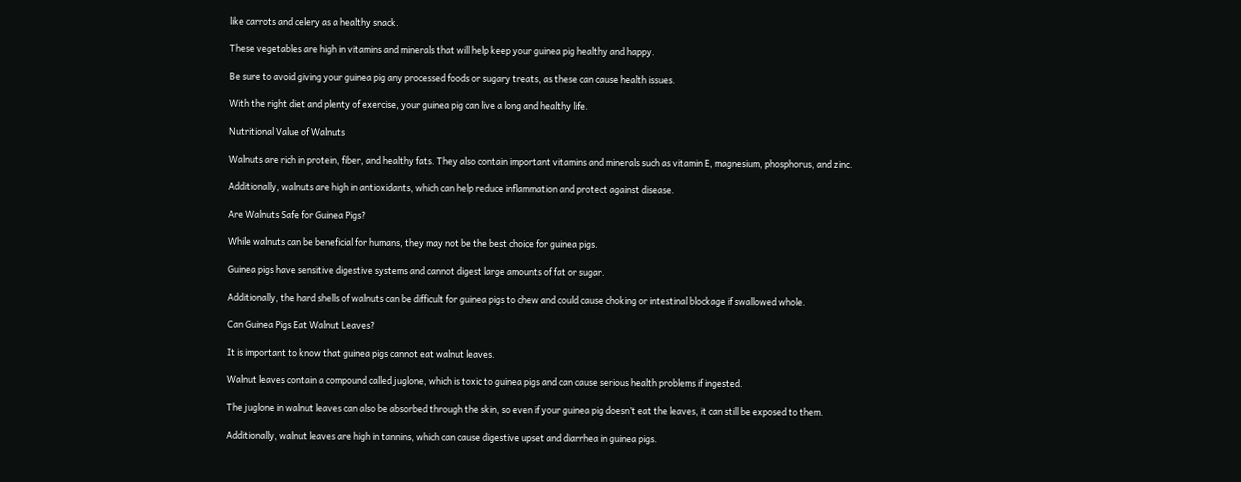like carrots and celery as a healthy snack.

These vegetables are high in vitamins and minerals that will help keep your guinea pig healthy and happy.

Be sure to avoid giving your guinea pig any processed foods or sugary treats, as these can cause health issues.

With the right diet and plenty of exercise, your guinea pig can live a long and healthy life.

Nutritional Value of Walnuts

Walnuts are rich in protein, fiber, and healthy fats. They also contain important vitamins and minerals such as vitamin E, magnesium, phosphorus, and zinc.

Additionally, walnuts are high in antioxidants, which can help reduce inflammation and protect against disease.

Are Walnuts Safe for Guinea Pigs?

While walnuts can be beneficial for humans, they may not be the best choice for guinea pigs.

Guinea pigs have sensitive digestive systems and cannot digest large amounts of fat or sugar.

Additionally, the hard shells of walnuts can be difficult for guinea pigs to chew and could cause choking or intestinal blockage if swallowed whole.

Can Guinea Pigs Eat Walnut Leaves?

It is important to know that guinea pigs cannot eat walnut leaves.

Walnut leaves contain a compound called juglone, which is toxic to guinea pigs and can cause serious health problems if ingested.

The juglone in walnut leaves can also be absorbed through the skin, so even if your guinea pig doesn’t eat the leaves, it can still be exposed to them.

Additionally, walnut leaves are high in tannins, which can cause digestive upset and diarrhea in guinea pigs.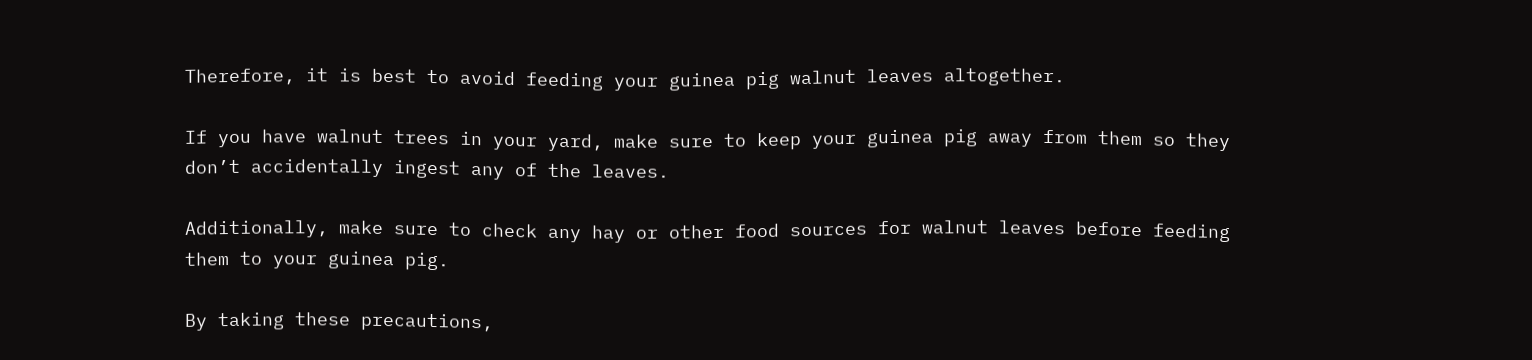Therefore, it is best to avoid feeding your guinea pig walnut leaves altogether.

If you have walnut trees in your yard, make sure to keep your guinea pig away from them so they don’t accidentally ingest any of the leaves.

Additionally, make sure to check any hay or other food sources for walnut leaves before feeding them to your guinea pig.

By taking these precautions,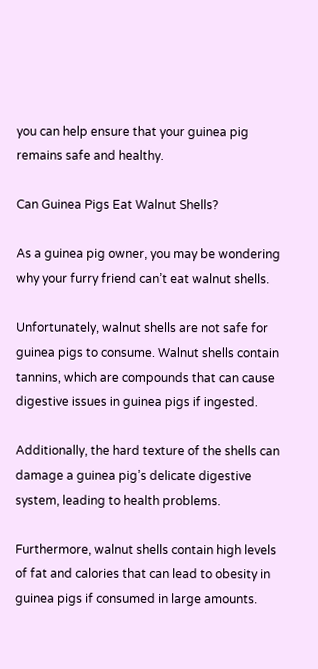you can help ensure that your guinea pig remains safe and healthy.

Can Guinea Pigs Eat Walnut Shells?

As a guinea pig owner, you may be wondering why your furry friend can’t eat walnut shells.

Unfortunately, walnut shells are not safe for guinea pigs to consume. Walnut shells contain tannins, which are compounds that can cause digestive issues in guinea pigs if ingested.

Additionally, the hard texture of the shells can damage a guinea pig’s delicate digestive system, leading to health problems.

Furthermore, walnut shells contain high levels of fat and calories that can lead to obesity in guinea pigs if consumed in large amounts.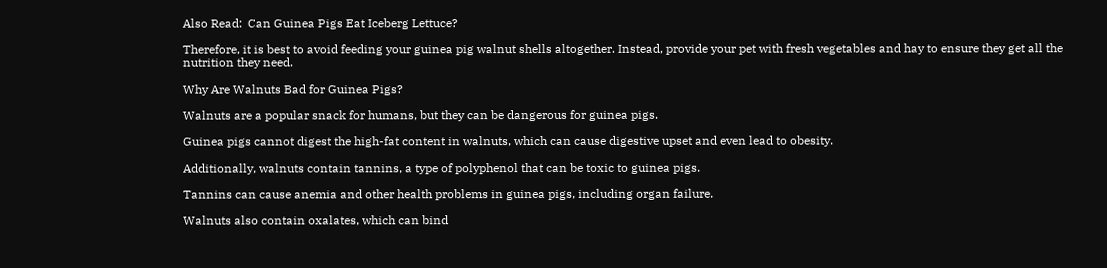Also Read:  Can Guinea Pigs Eat Iceberg Lettuce?

Therefore, it is best to avoid feeding your guinea pig walnut shells altogether. Instead, provide your pet with fresh vegetables and hay to ensure they get all the nutrition they need.

Why Are Walnuts Bad for Guinea Pigs?

Walnuts are a popular snack for humans, but they can be dangerous for guinea pigs.

Guinea pigs cannot digest the high-fat content in walnuts, which can cause digestive upset and even lead to obesity.

Additionally, walnuts contain tannins, a type of polyphenol that can be toxic to guinea pigs.

Tannins can cause anemia and other health problems in guinea pigs, including organ failure.

Walnuts also contain oxalates, which can bind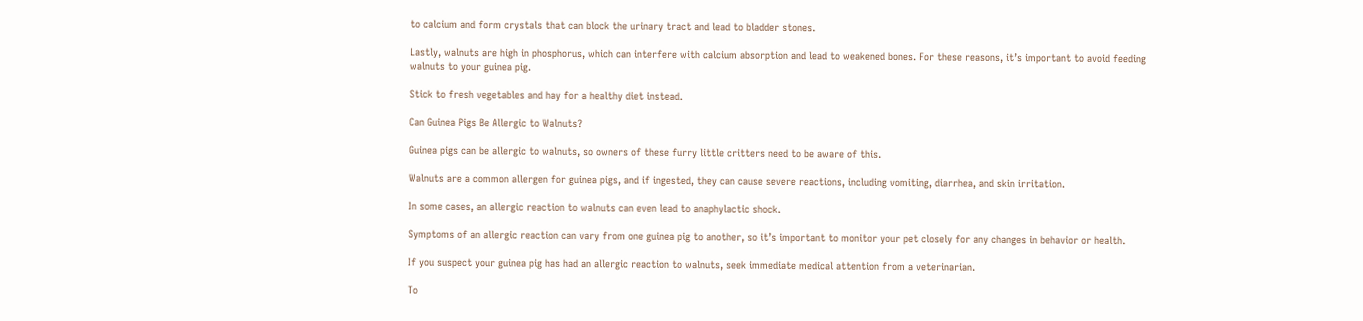to calcium and form crystals that can block the urinary tract and lead to bladder stones.

Lastly, walnuts are high in phosphorus, which can interfere with calcium absorption and lead to weakened bones. For these reasons, it’s important to avoid feeding walnuts to your guinea pig.

Stick to fresh vegetables and hay for a healthy diet instead.

Can Guinea Pigs Be Allergic to Walnuts?

Guinea pigs can be allergic to walnuts, so owners of these furry little critters need to be aware of this.

Walnuts are a common allergen for guinea pigs, and if ingested, they can cause severe reactions, including vomiting, diarrhea, and skin irritation.

In some cases, an allergic reaction to walnuts can even lead to anaphylactic shock.

Symptoms of an allergic reaction can vary from one guinea pig to another, so it’s important to monitor your pet closely for any changes in behavior or health.

If you suspect your guinea pig has had an allergic reaction to walnuts, seek immediate medical attention from a veterinarian.

To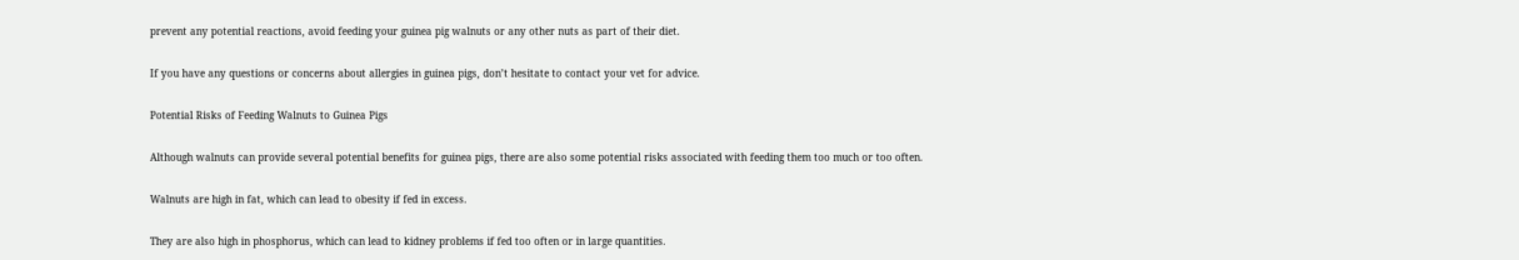prevent any potential reactions, avoid feeding your guinea pig walnuts or any other nuts as part of their diet.

If you have any questions or concerns about allergies in guinea pigs, don’t hesitate to contact your vet for advice.

Potential Risks of Feeding Walnuts to Guinea Pigs

Although walnuts can provide several potential benefits for guinea pigs, there are also some potential risks associated with feeding them too much or too often.

Walnuts are high in fat, which can lead to obesity if fed in excess.

They are also high in phosphorus, which can lead to kidney problems if fed too often or in large quantities.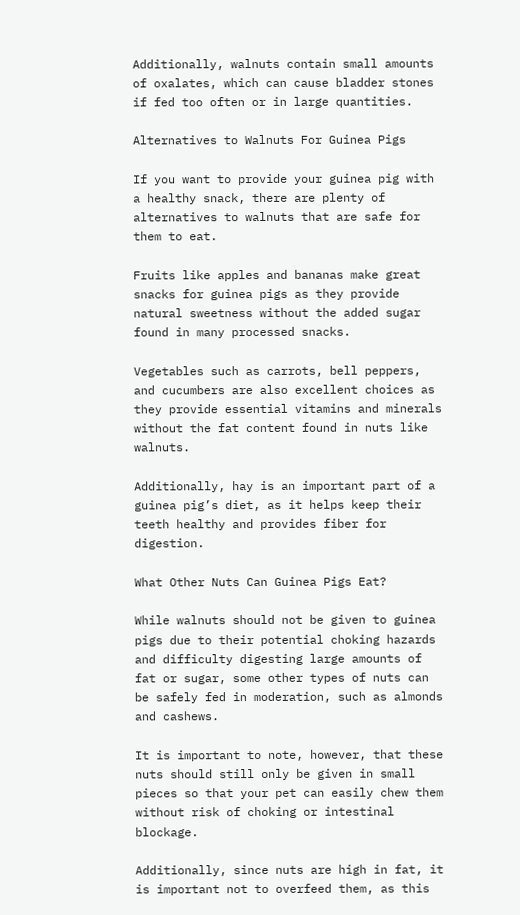Additionally, walnuts contain small amounts of oxalates, which can cause bladder stones if fed too often or in large quantities.

Alternatives to Walnuts For Guinea Pigs

If you want to provide your guinea pig with a healthy snack, there are plenty of alternatives to walnuts that are safe for them to eat.

Fruits like apples and bananas make great snacks for guinea pigs as they provide natural sweetness without the added sugar found in many processed snacks.

Vegetables such as carrots, bell peppers, and cucumbers are also excellent choices as they provide essential vitamins and minerals without the fat content found in nuts like walnuts.

Additionally, hay is an important part of a guinea pig’s diet, as it helps keep their teeth healthy and provides fiber for digestion.

What Other Nuts Can Guinea Pigs Eat?

While walnuts should not be given to guinea pigs due to their potential choking hazards and difficulty digesting large amounts of fat or sugar, some other types of nuts can be safely fed in moderation, such as almonds and cashews.

It is important to note, however, that these nuts should still only be given in small pieces so that your pet can easily chew them without risk of choking or intestinal blockage.

Additionally, since nuts are high in fat, it is important not to overfeed them, as this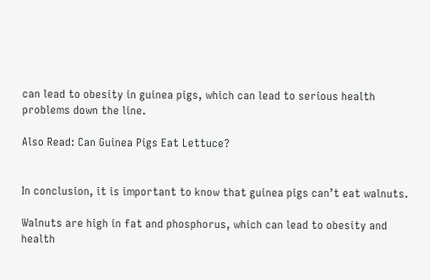can lead to obesity in guinea pigs, which can lead to serious health problems down the line.

Also Read: Can Guinea Pigs Eat Lettuce?


In conclusion, it is important to know that guinea pigs can’t eat walnuts.

Walnuts are high in fat and phosphorus, which can lead to obesity and health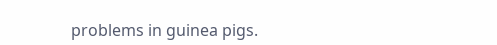problems in guinea pigs.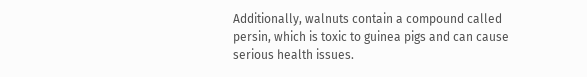Additionally, walnuts contain a compound called persin, which is toxic to guinea pigs and can cause serious health issues.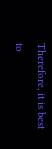Therefore, it is best to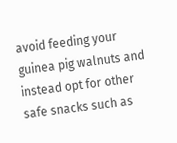avoid feeding your guinea pig walnuts and instead opt for other safe snacks such as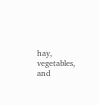hay, vegetables, and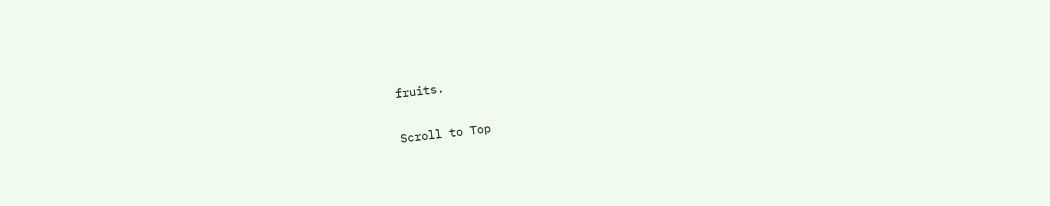fruits.

Scroll to Top